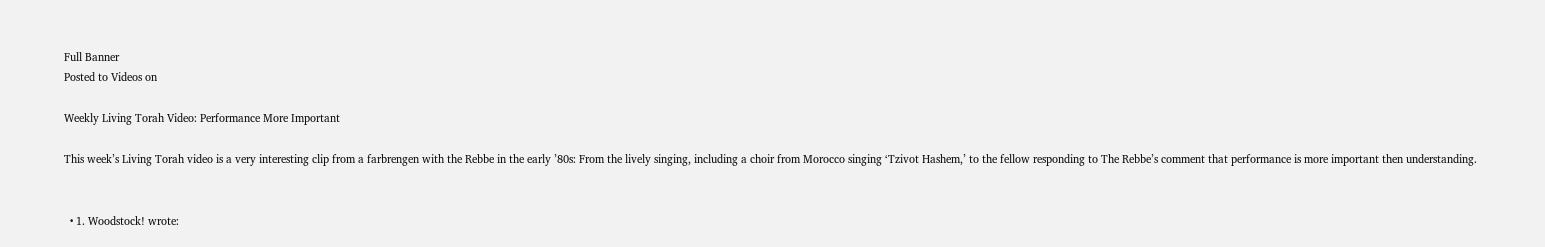Full Banner
Posted to Videos on

Weekly Living Torah Video: Performance More Important

This week’s Living Torah video is a very interesting clip from a farbrengen with the Rebbe in the early ’80s: From the lively singing, including a choir from Morocco singing ‘Tzivot Hashem,’ to the fellow responding to The Rebbe’s comment that performance is more important then understanding.


  • 1. Woodstock! wrote: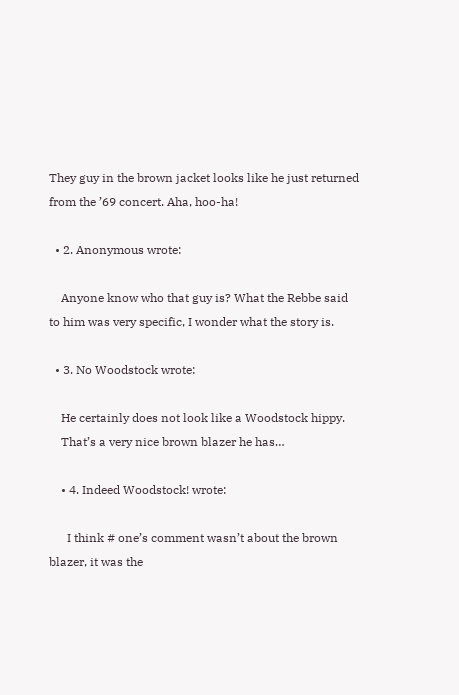They guy in the brown jacket looks like he just returned from the ’69 concert. Aha, hoo-ha!

  • 2. Anonymous wrote:

    Anyone know who that guy is? What the Rebbe said to him was very specific, I wonder what the story is.

  • 3. No Woodstock wrote:

    He certainly does not look like a Woodstock hippy.
    That’s a very nice brown blazer he has…

    • 4. Indeed Woodstock! wrote:

      I think # one’s comment wasn’t about the brown blazer, it was the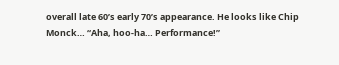overall late 60’s early 70’s appearance. He looks like Chip Monck… “Aha, hoo-ha… Performance!”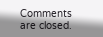Comments are closed.